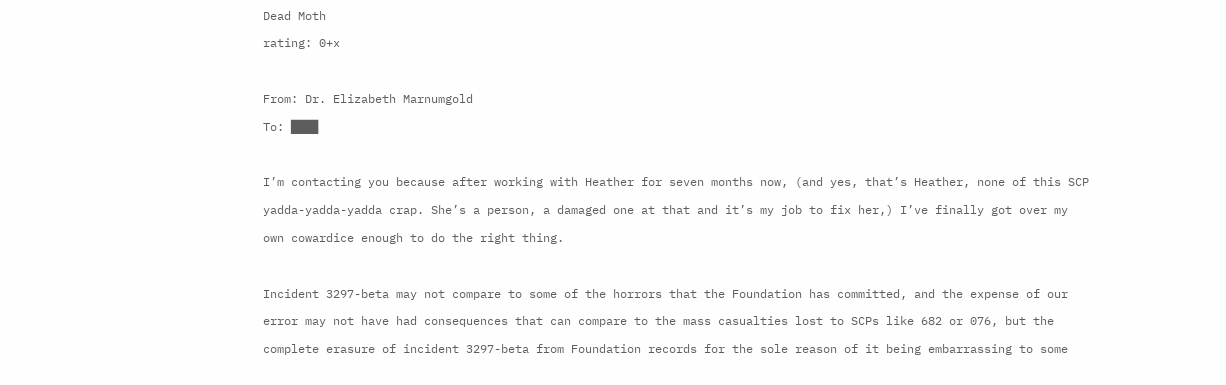Dead Moth
rating: 0+x

From: Dr. Elizabeth Marnumgold
To: ███

I’m contacting you because after working with Heather for seven months now, (and yes, that’s Heather, none of this SCP yadda-yadda-yadda crap. She’s a person, a damaged one at that and it’s my job to fix her,) I’ve finally got over my own cowardice enough to do the right thing.

Incident 3297-beta may not compare to some of the horrors that the Foundation has committed, and the expense of our error may not have had consequences that can compare to the mass casualties lost to SCPs like 682 or 076, but the complete erasure of incident 3297-beta from Foundation records for the sole reason of it being embarrassing to some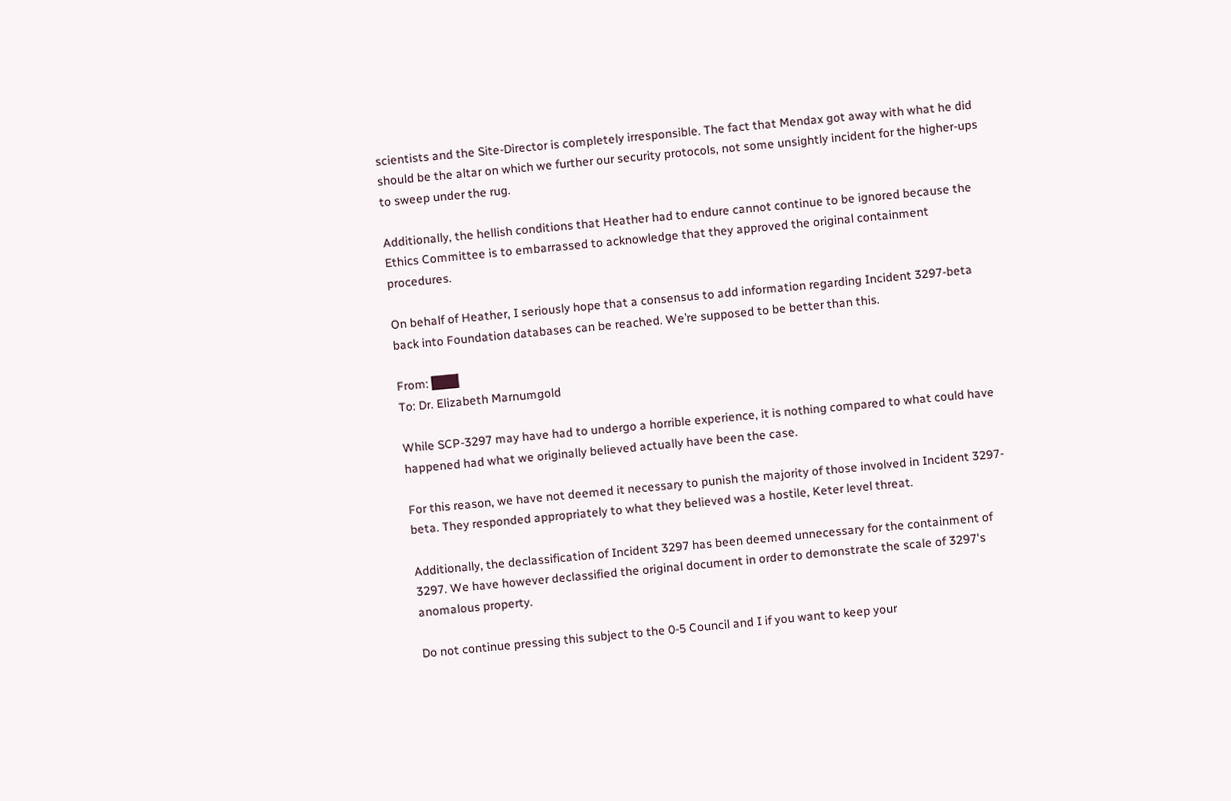scientists and the Site-Director is completely irresponsible. The fact that Mendax got away with what he did should be the altar on which we further our security protocols, not some unsightly incident for the higher-ups to sweep under the rug.

Additionally, the hellish conditions that Heather had to endure cannot continue to be ignored because the Ethics Committee is to embarrassed to acknowledge that they approved the original containment procedures.

On behalf of Heather, I seriously hope that a consensus to add information regarding Incident 3297-beta back into Foundation databases can be reached. We’re supposed to be better than this.

From: ███
To: Dr. Elizabeth Marnumgold

While SCP-3297 may have had to undergo a horrible experience, it is nothing compared to what could have happened had what we originally believed actually have been the case.

For this reason, we have not deemed it necessary to punish the majority of those involved in Incident 3297-beta. They responded appropriately to what they believed was a hostile, Keter level threat.

Additionally, the declassification of Incident 3297 has been deemed unnecessary for the containment of 3297. We have however declassified the original document in order to demonstrate the scale of 3297's anomalous property.

Do not continue pressing this subject to the 0-5 Council and I if you want to keep your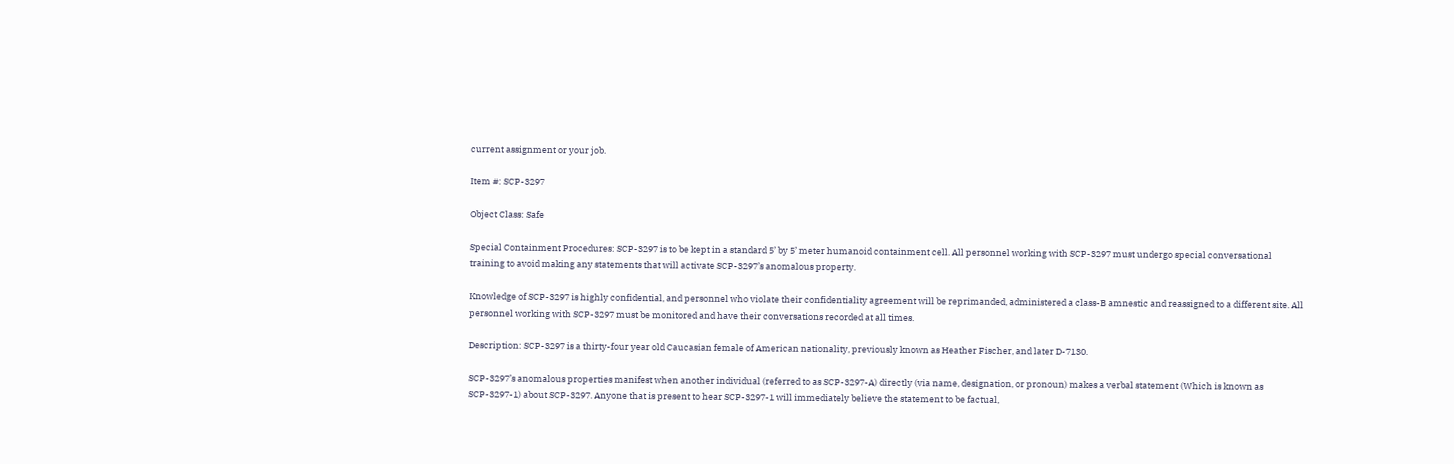current assignment or your job.

Item #: SCP-3297

Object Class: Safe

Special Containment Procedures: SCP-3297 is to be kept in a standard 5’ by 5’ meter humanoid containment cell. All personnel working with SCP-3297 must undergo special conversational training to avoid making any statements that will activate SCP-3297’s anomalous property.

Knowledge of SCP-3297 is highly confidential, and personnel who violate their confidentiality agreement will be reprimanded, administered a class-B amnestic and reassigned to a different site. All personnel working with SCP-3297 must be monitored and have their conversations recorded at all times.

Description: SCP-3297 is a thirty-four year old Caucasian female of American nationality, previously known as Heather Fischer, and later D-7130.

SCP-3297’s anomalous properties manifest when another individual (referred to as SCP-3297-A) directly (via name, designation, or pronoun) makes a verbal statement (Which is known as SCP-3297-1) about SCP-3297. Anyone that is present to hear SCP-3297-1 will immediately believe the statement to be factual,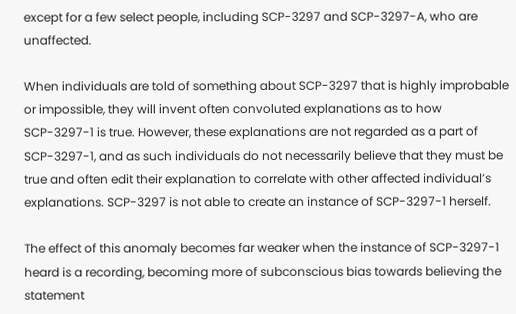except for a few select people, including SCP-3297 and SCP-3297-A, who are unaffected.

When individuals are told of something about SCP-3297 that is highly improbable or impossible, they will invent often convoluted explanations as to how SCP-3297-1 is true. However, these explanations are not regarded as a part of SCP-3297-1, and as such individuals do not necessarily believe that they must be true and often edit their explanation to correlate with other affected individual’s explanations. SCP-3297 is not able to create an instance of SCP-3297-1 herself.

The effect of this anomaly becomes far weaker when the instance of SCP-3297-1 heard is a recording, becoming more of subconscious bias towards believing the statement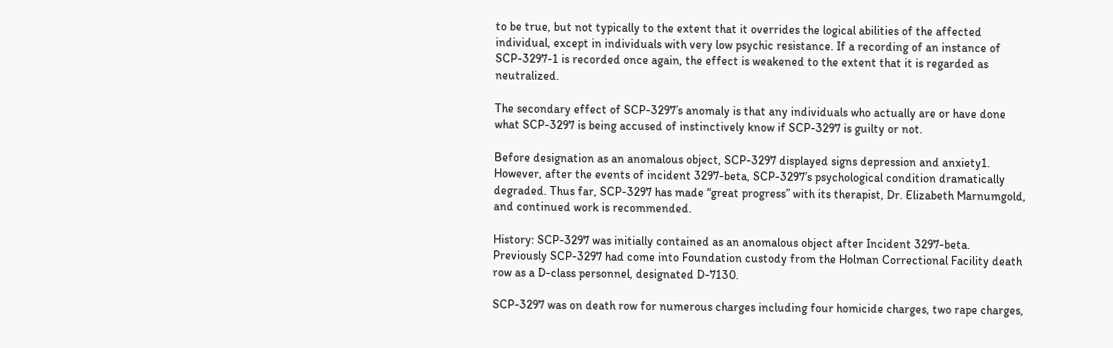to be true, but not typically to the extent that it overrides the logical abilities of the affected individual, except in individuals with very low psychic resistance. If a recording of an instance of SCP-3297-1 is recorded once again, the effect is weakened to the extent that it is regarded as neutralized.

The secondary effect of SCP-3297’s anomaly is that any individuals who actually are or have done what SCP-3297 is being accused of instinctively know if SCP-3297 is guilty or not.

Before designation as an anomalous object, SCP-3297 displayed signs depression and anxiety1. However, after the events of incident 3297-beta, SCP-3297’s psychological condition dramatically degraded. Thus far, SCP-3297 has made “great progress” with its therapist, Dr. Elizabeth Marnumgold, and continued work is recommended.

History: SCP-3297 was initially contained as an anomalous object after Incident 3297-beta. Previously SCP-3297 had come into Foundation custody from the Holman Correctional Facility death row as a D-class personnel, designated D-7130.

SCP-3297 was on death row for numerous charges including four homicide charges, two rape charges,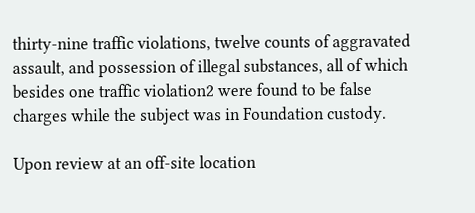thirty-nine traffic violations, twelve counts of aggravated assault, and possession of illegal substances, all of which besides one traffic violation2 were found to be false charges while the subject was in Foundation custody.

Upon review at an off-site location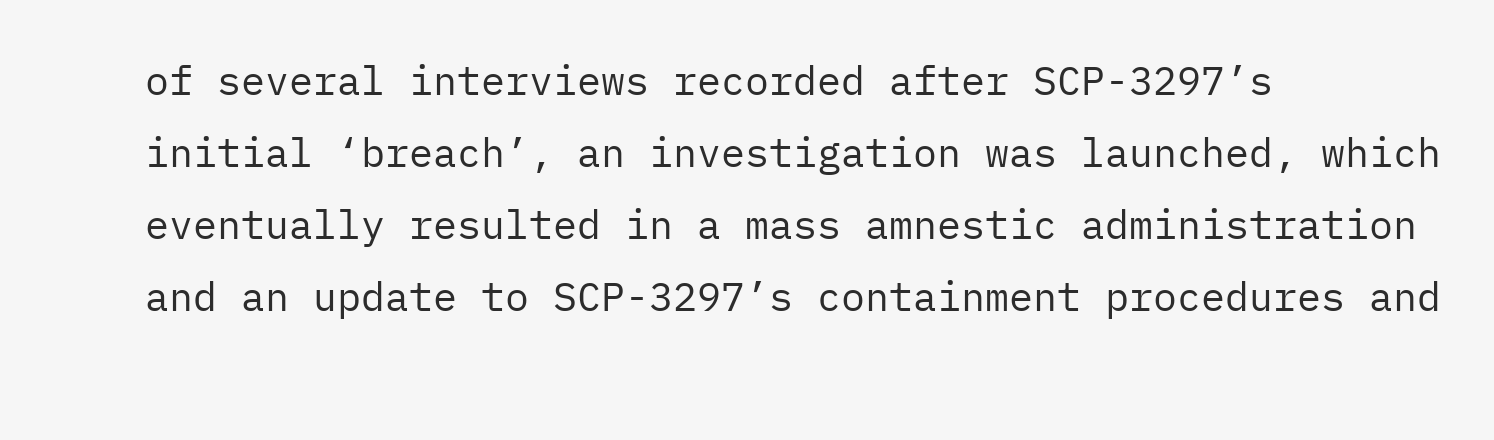of several interviews recorded after SCP-3297’s initial ‘breach’, an investigation was launched, which eventually resulted in a mass amnestic administration and an update to SCP-3297’s containment procedures and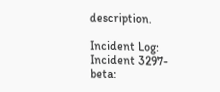description.

Incident Log:
Incident 3297-beta: